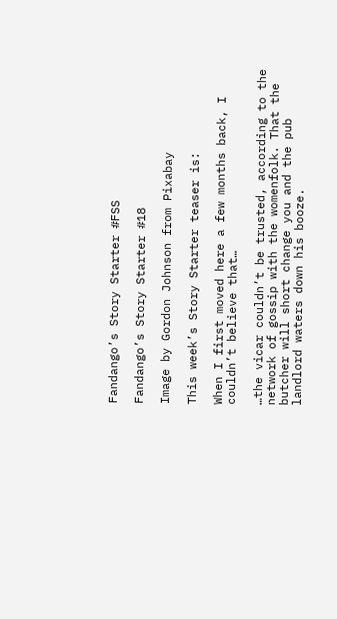Fandango’s Story Starter #FSS

Fandango’s Story Starter #18

Image by Gordon Johnson from Pixabay

This week’s Story Starter teaser is:

When I first moved here a few months back, I couldn’t believe that…

…the vicar couldn’t be trusted, according to the network of gossip with the womenfolk. That the butcher will short change you and the pub landlord waters down his booze.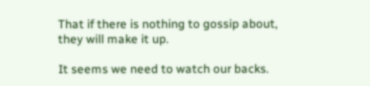That if there is nothing to gossip about, they will make it up.

It seems we need to watch our backs.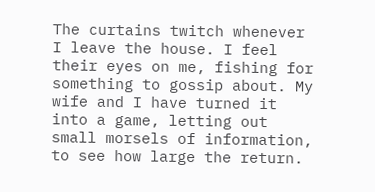The curtains twitch whenever I leave the house. I feel their eyes on me, fishing for something to gossip about. My wife and I have turned it into a game, letting out small morsels of information, to see how large the return.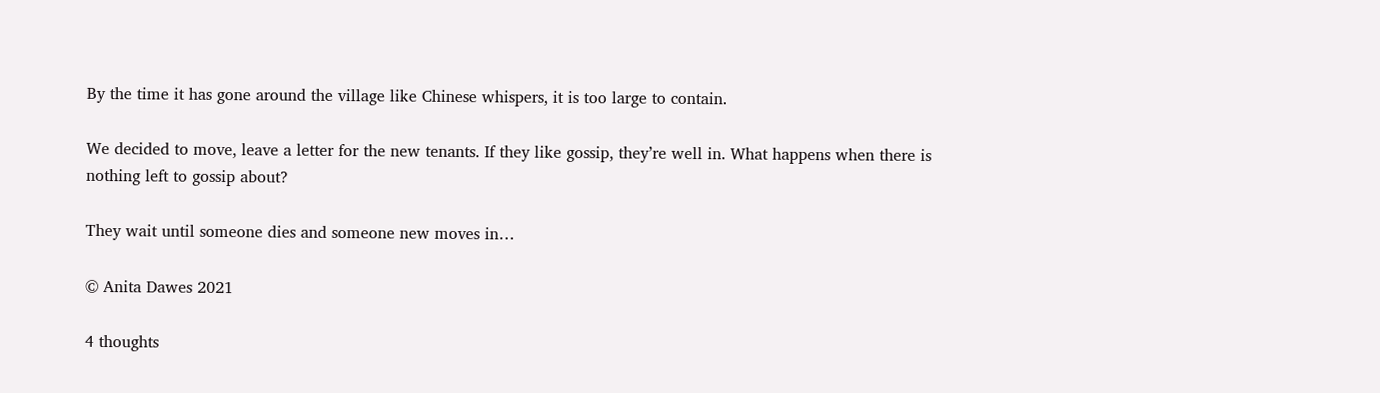By the time it has gone around the village like Chinese whispers, it is too large to contain.

We decided to move, leave a letter for the new tenants. If they like gossip, they’re well in. What happens when there is nothing left to gossip about?

They wait until someone dies and someone new moves in…

© Anita Dawes 2021

4 thoughts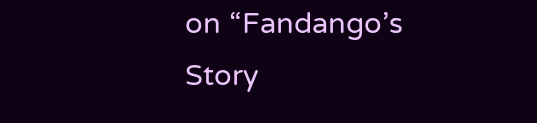on “Fandango’s Story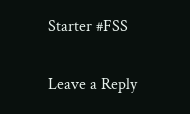Starter #FSS

Leave a Reply